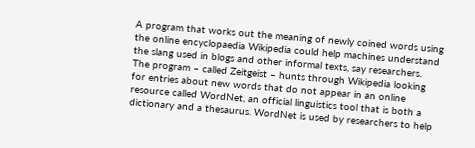A program that works out the meaning of newly coined words using the online encyclopaedia Wikipedia could help machines understand the slang used in blogs and other informal texts, say researchers.
The program – called Zeitgeist – hunts through Wikipedia looking for entries about new words that do not appear in an online resource called WordNet, an official linguistics tool that is both a dictionary and a thesaurus. WordNet is used by researchers to help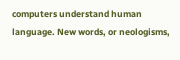computers understand human language. New words, or neologisms,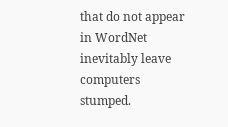that do not appear in WordNet inevitably leave computers stumped.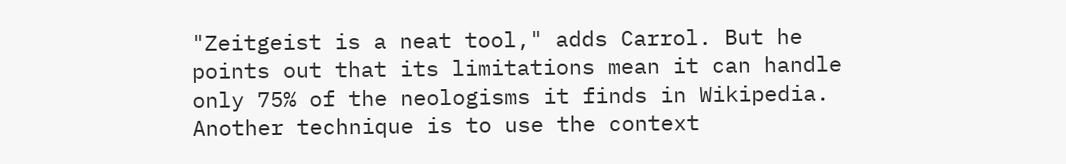"Zeitgeist is a neat tool," adds Carrol. But he points out that its limitations mean it can handle only 75% of the neologisms it finds in Wikipedia. Another technique is to use the context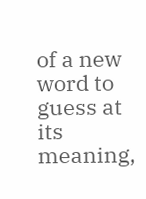of a new word to guess at its meaning,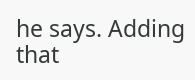he says. Adding that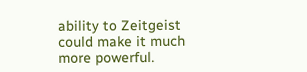ability to Zeitgeist could make it much more powerful.